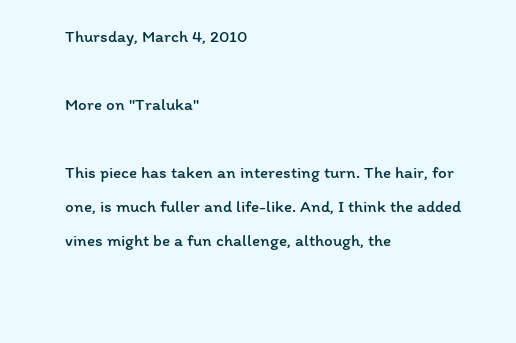Thursday, March 4, 2010

More on "Traluka"

This piece has taken an interesting turn. The hair, for one, is much fuller and life-like. And, I think the added vines might be a fun challenge, although, the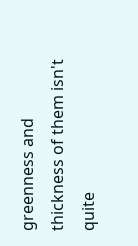greenness and thickness of them isn't quite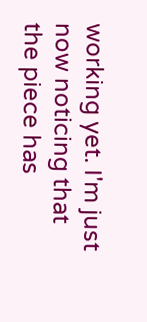working yet. I'm just now noticing that the piece has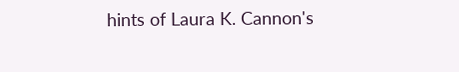hints of Laura K. Cannon's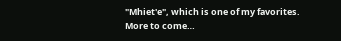"Mhiet'e", which is one of my favorites. More to come…